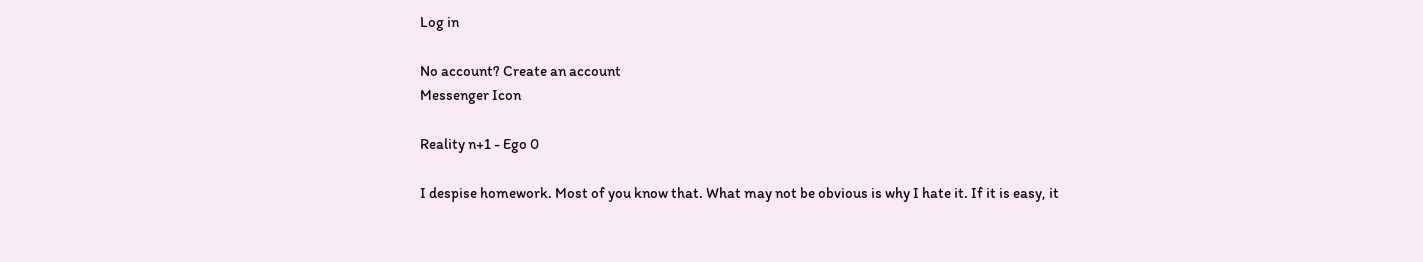Log in

No account? Create an account
Messenger Icon

Reality n+1 - Ego 0

I despise homework. Most of you know that. What may not be obvious is why I hate it. If it is easy, it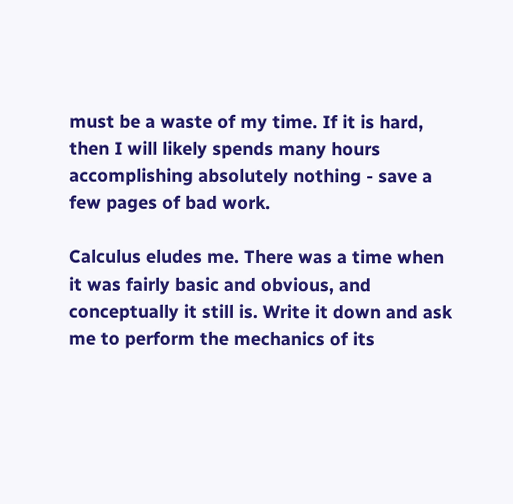must be a waste of my time. If it is hard, then I will likely spends many hours accomplishing absolutely nothing - save a few pages of bad work.

Calculus eludes me. There was a time when it was fairly basic and obvious, and conceptually it still is. Write it down and ask me to perform the mechanics of its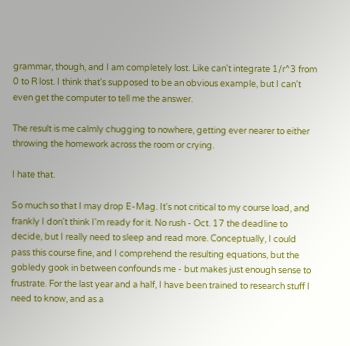grammar, though, and I am completely lost. Like can't integrate 1/r^3 from 0 to R lost. I think that's supposed to be an obvious example, but I can't even get the computer to tell me the answer.

The result is me calmly chugging to nowhere, getting ever nearer to either throwing the homework across the room or crying.

I hate that.

So much so that I may drop E-Mag. It's not critical to my course load, and frankly I don't think I'm ready for it. No rush - Oct. 17 the deadline to decide, but I really need to sleep and read more. Conceptually, I could pass this course fine, and I comprehend the resulting equations, but the gobledy gook in between confounds me - but makes just enough sense to frustrate. For the last year and a half, I have been trained to research stuff I need to know, and as a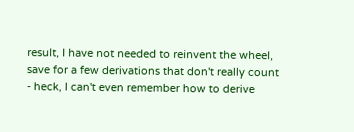result, I have not needed to reinvent the wheel, save for a few derivations that don't really count - heck, I can't even remember how to derive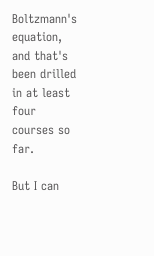Boltzmann's equation, and that's been drilled in at least four courses so far.

But I can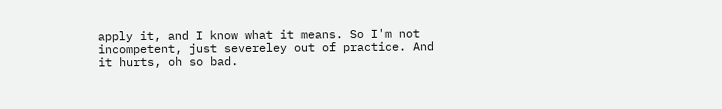apply it, and I know what it means. So I'm not incompetent, just severeley out of practice. And it hurts, oh so bad.